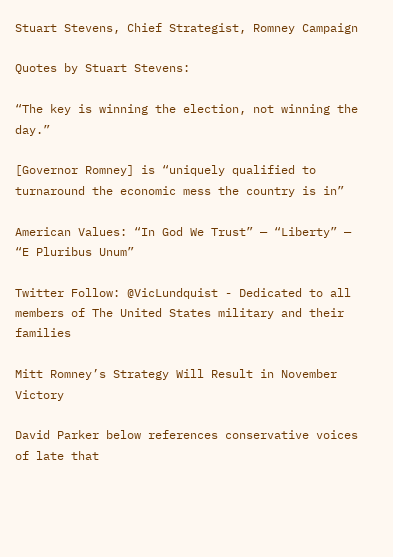Stuart Stevens, Chief Strategist, Romney Campaign

Quotes by Stuart Stevens:

“The key is winning the election, not winning the day.”

[Governor Romney] is “uniquely qualified to turnaround the economic mess the country is in”

American Values: “In God We Trust” — “Liberty” — “E Pluribus Unum”

Twitter Follow: @VicLundquist - Dedicated to all members of The United States military and their families

Mitt Romney’s Strategy Will Result in November Victory

David Parker below references conservative voices of late that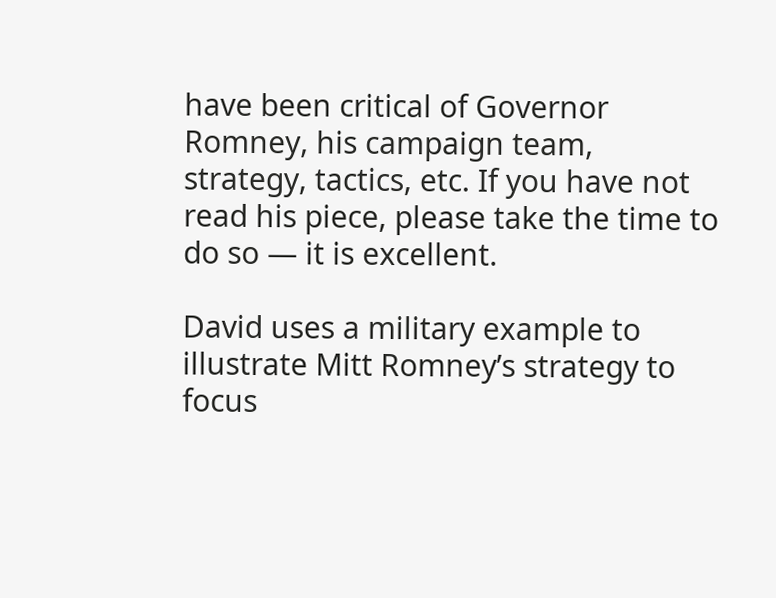have been critical of Governor Romney, his campaign team, strategy, tactics, etc. If you have not read his piece, please take the time to do so — it is excellent.

David uses a military example to illustrate Mitt Romney’s strategy to focus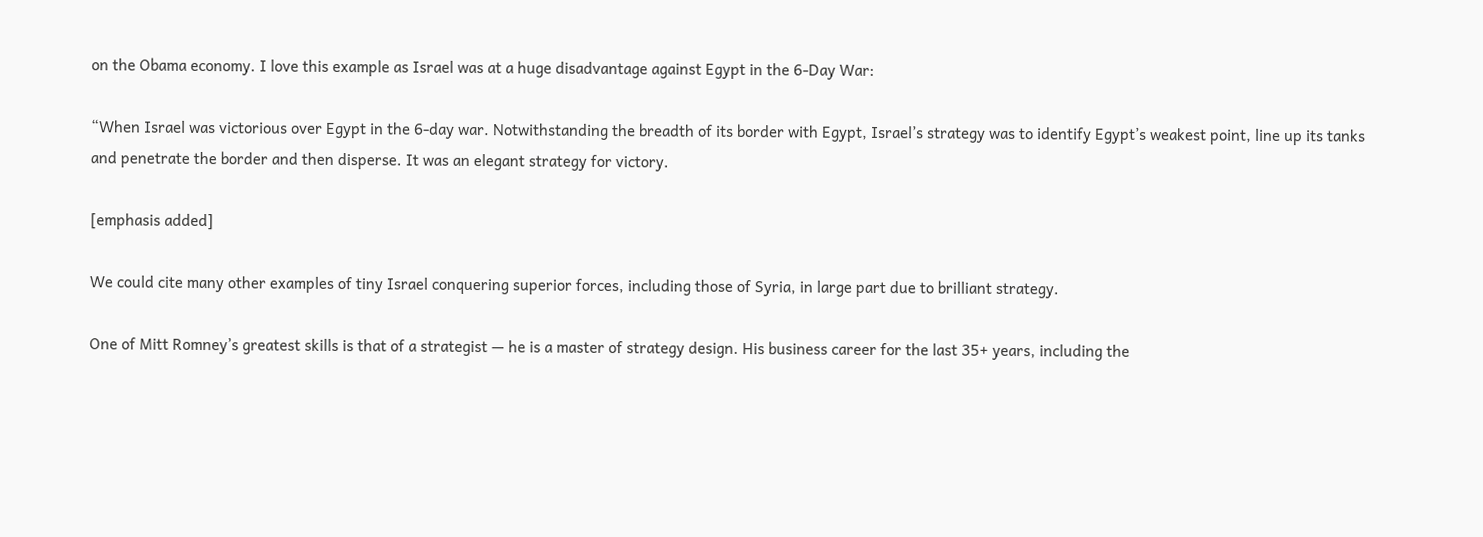on the Obama economy. I love this example as Israel was at a huge disadvantage against Egypt in the 6-Day War:

“When Israel was victorious over Egypt in the 6-day war. Notwithstanding the breadth of its border with Egypt, Israel’s strategy was to identify Egypt’s weakest point, line up its tanks and penetrate the border and then disperse. It was an elegant strategy for victory.

[emphasis added]

We could cite many other examples of tiny Israel conquering superior forces, including those of Syria, in large part due to brilliant strategy.

One of Mitt Romney’s greatest skills is that of a strategist — he is a master of strategy design. His business career for the last 35+ years, including the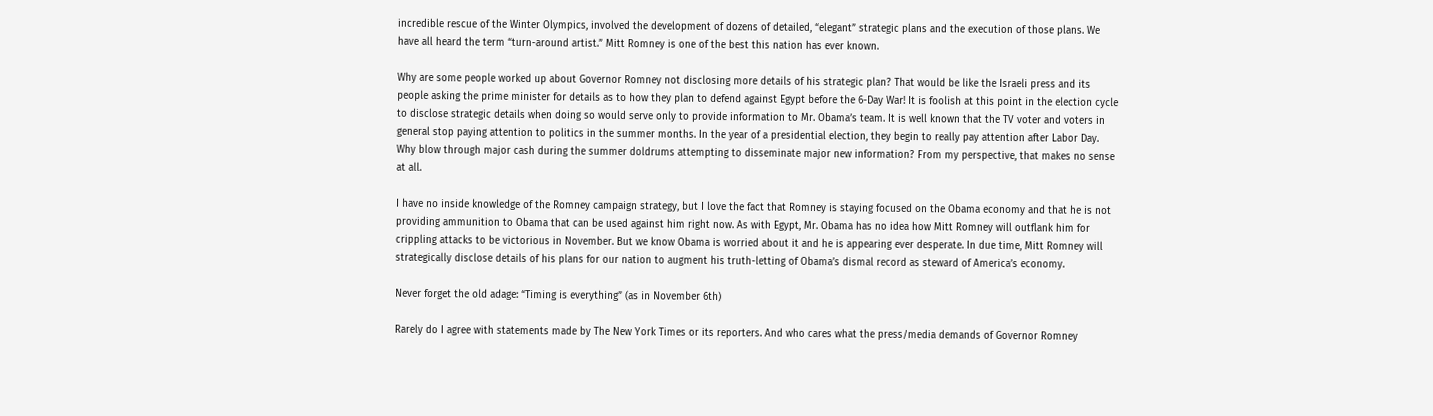incredible rescue of the Winter Olympics, involved the development of dozens of detailed, “elegant” strategic plans and the execution of those plans. We have all heard the term “turn-around artist.” Mitt Romney is one of the best this nation has ever known.

Why are some people worked up about Governor Romney not disclosing more details of his strategic plan? That would be like the Israeli press and its people asking the prime minister for details as to how they plan to defend against Egypt before the 6-Day War! It is foolish at this point in the election cycle to disclose strategic details when doing so would serve only to provide information to Mr. Obama’s team. It is well known that the TV voter and voters in general stop paying attention to politics in the summer months. In the year of a presidential election, they begin to really pay attention after Labor Day. Why blow through major cash during the summer doldrums attempting to disseminate major new information? From my perspective, that makes no sense at all.

I have no inside knowledge of the Romney campaign strategy, but I love the fact that Romney is staying focused on the Obama economy and that he is not providing ammunition to Obama that can be used against him right now. As with Egypt, Mr. Obama has no idea how Mitt Romney will outflank him for crippling attacks to be victorious in November. But we know Obama is worried about it and he is appearing ever desperate. In due time, Mitt Romney will strategically disclose details of his plans for our nation to augment his truth-letting of Obama’s dismal record as steward of America’s economy.

Never forget the old adage: “Timing is everything” (as in November 6th)

Rarely do I agree with statements made by The New York Times or its reporters. And who cares what the press/media demands of Governor Romney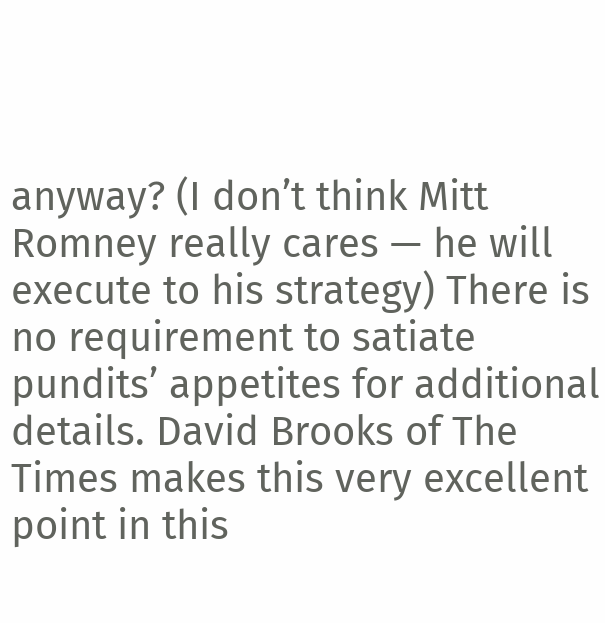anyway? (I don’t think Mitt Romney really cares — he will execute to his strategy) There is no requirement to satiate pundits’ appetites for additional details. David Brooks of The Times makes this very excellent point in this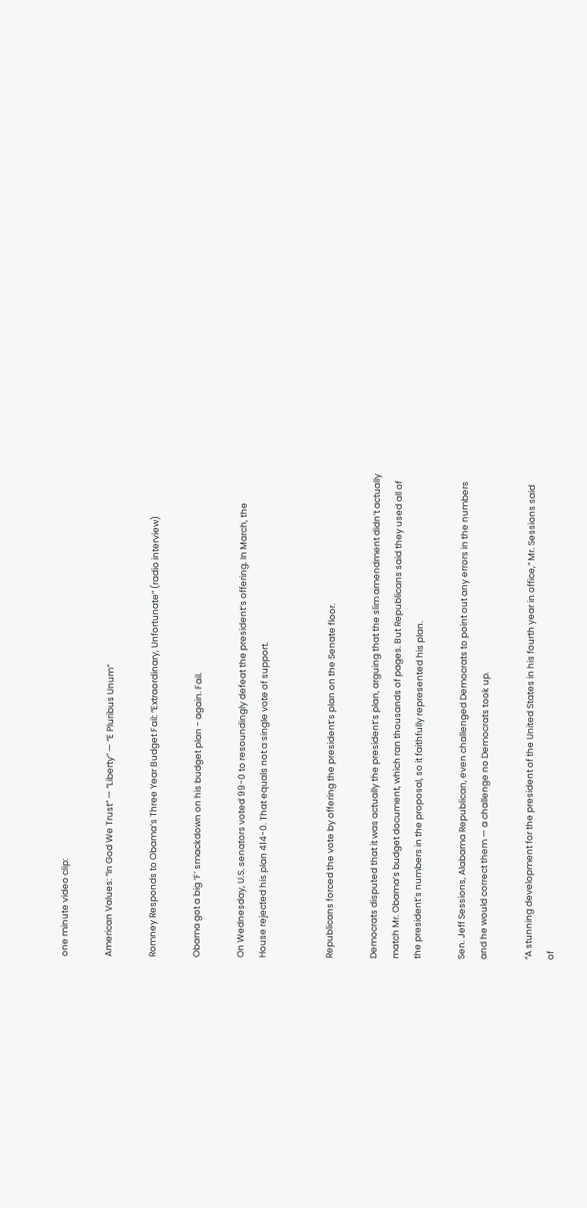one minute video clip:

American Values: “In God We Trust” — “Liberty” — “E Pluribus Unum”

Romney Responds to Obama’s Three Year Budget Fail: “Extraordinary, Unfortunate” (radio interview)

Obama got a big ‘F’ smackdown on his budget plan - again. Fail.

On Wednesday, U.S. senators voted 99-0 to resoundingly defeat the president’s offering. In March, the House rejected his plan 414-0. That equals not a single vote of support.


Republicans forced the vote by offering the president’s plan on the Senate floor.

Democrats disputed that it was actually the president’s plan, arguing that the slim amendment didn’t actually match Mr. Obama’s budget document, which ran thousands of pages. But Republicans said they used all of the president’s numbers in the proposal, so it faithfully represented his plan.

Sen. Jeff Sessions, Alabama Republican, even challenged Democrats to point out any errors in the numbers and he would correct them — a challenge no Democrats took up.

“A stunning development for the president of the United States in his fourth year in office,” Mr. Sessions said of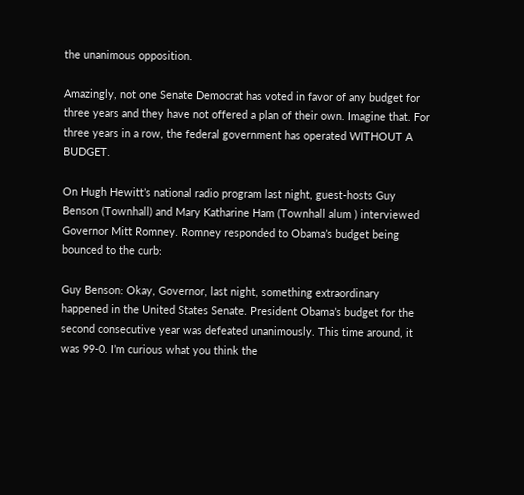the unanimous opposition.

Amazingly, not one Senate Democrat has voted in favor of any budget for three years and they have not offered a plan of their own. Imagine that. For three years in a row, the federal government has operated WITHOUT A BUDGET.

On Hugh Hewitt’s national radio program last night, guest-hosts Guy Benson (Townhall) and Mary Katharine Ham (Townhall alum ) interviewed Governor Mitt Romney. Romney responded to Obama’s budget being bounced to the curb:

Guy Benson: Okay, Governor, last night, something extraordinary happened in the United States Senate. President Obama’s budget for the second consecutive year was defeated unanimously. This time around, it was 99-0. I’m curious what you think the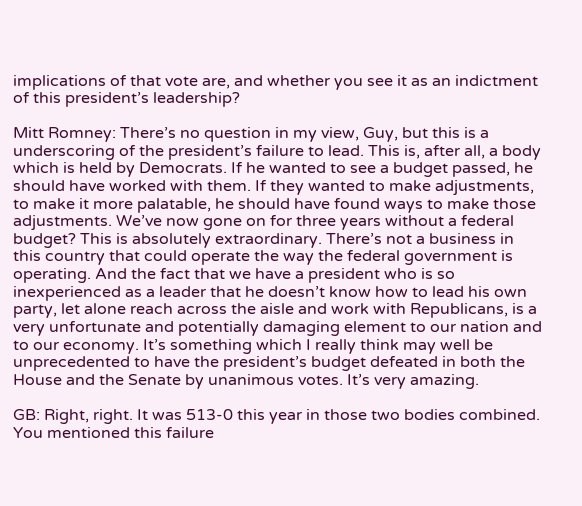implications of that vote are, and whether you see it as an indictment of this president’s leadership?

Mitt Romney: There’s no question in my view, Guy, but this is a underscoring of the president’s failure to lead. This is, after all, a body which is held by Democrats. If he wanted to see a budget passed, he should have worked with them. If they wanted to make adjustments, to make it more palatable, he should have found ways to make those adjustments. We’ve now gone on for three years without a federal budget? This is absolutely extraordinary. There’s not a business in this country that could operate the way the federal government is operating. And the fact that we have a president who is so inexperienced as a leader that he doesn’t know how to lead his own party, let alone reach across the aisle and work with Republicans, is a very unfortunate and potentially damaging element to our nation and to our economy. It’s something which I really think may well be unprecedented to have the president’s budget defeated in both the House and the Senate by unanimous votes. It’s very amazing.

GB: Right, right. It was 513-0 this year in those two bodies combined. You mentioned this failure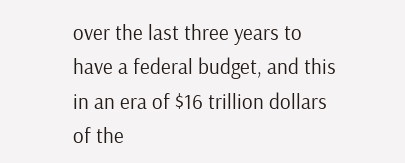over the last three years to have a federal budget, and this in an era of $16 trillion dollars of the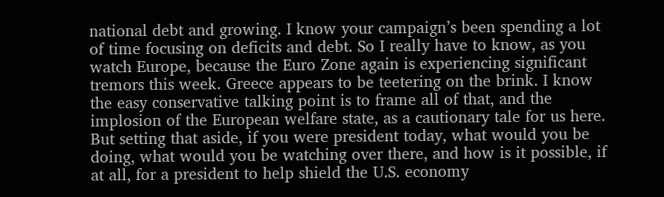national debt and growing. I know your campaign’s been spending a lot of time focusing on deficits and debt. So I really have to know, as you watch Europe, because the Euro Zone again is experiencing significant tremors this week. Greece appears to be teetering on the brink. I know the easy conservative talking point is to frame all of that, and the implosion of the European welfare state, as a cautionary tale for us here. But setting that aside, if you were president today, what would you be doing, what would you be watching over there, and how is it possible, if at all, for a president to help shield the U.S. economy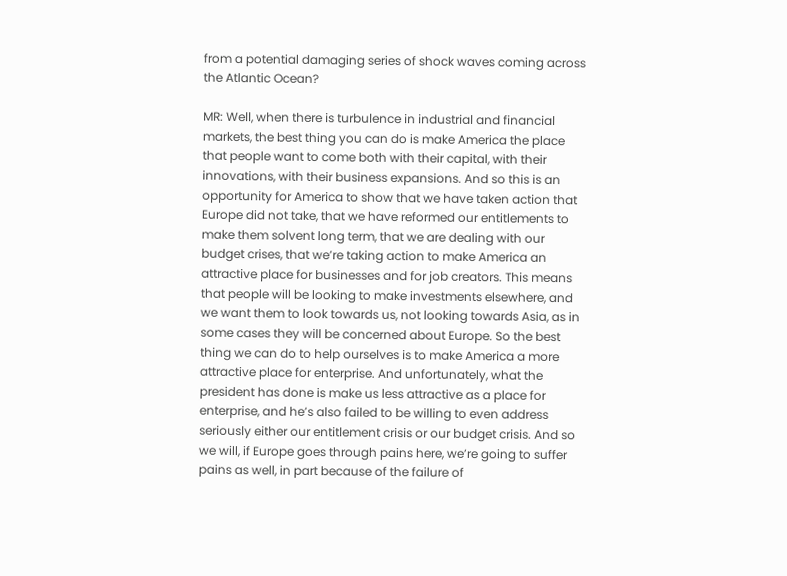from a potential damaging series of shock waves coming across the Atlantic Ocean?

MR: Well, when there is turbulence in industrial and financial markets, the best thing you can do is make America the place that people want to come both with their capital, with their innovations, with their business expansions. And so this is an opportunity for America to show that we have taken action that Europe did not take, that we have reformed our entitlements to make them solvent long term, that we are dealing with our budget crises, that we’re taking action to make America an attractive place for businesses and for job creators. This means that people will be looking to make investments elsewhere, and we want them to look towards us, not looking towards Asia, as in some cases they will be concerned about Europe. So the best thing we can do to help ourselves is to make America a more attractive place for enterprise. And unfortunately, what the president has done is make us less attractive as a place for enterprise, and he’s also failed to be willing to even address seriously either our entitlement crisis or our budget crisis. And so we will, if Europe goes through pains here, we’re going to suffer pains as well, in part because of the failure of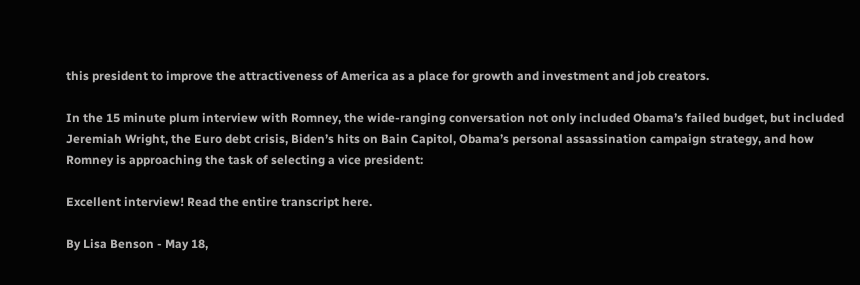this president to improve the attractiveness of America as a place for growth and investment and job creators.

In the 15 minute plum interview with Romney, the wide-ranging conversation not only included Obama’s failed budget, but included Jeremiah Wright, the Euro debt crisis, Biden’s hits on Bain Capitol, Obama’s personal assassination campaign strategy, and how Romney is approaching the task of selecting a vice president:

Excellent interview! Read the entire transcript here.

By Lisa Benson - May 18,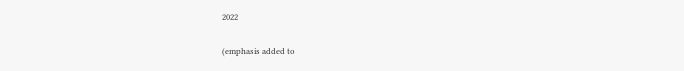2022

(emphasis added to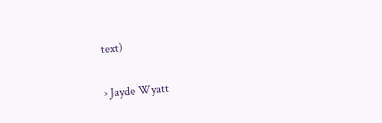text)

› Jayde Wyatt